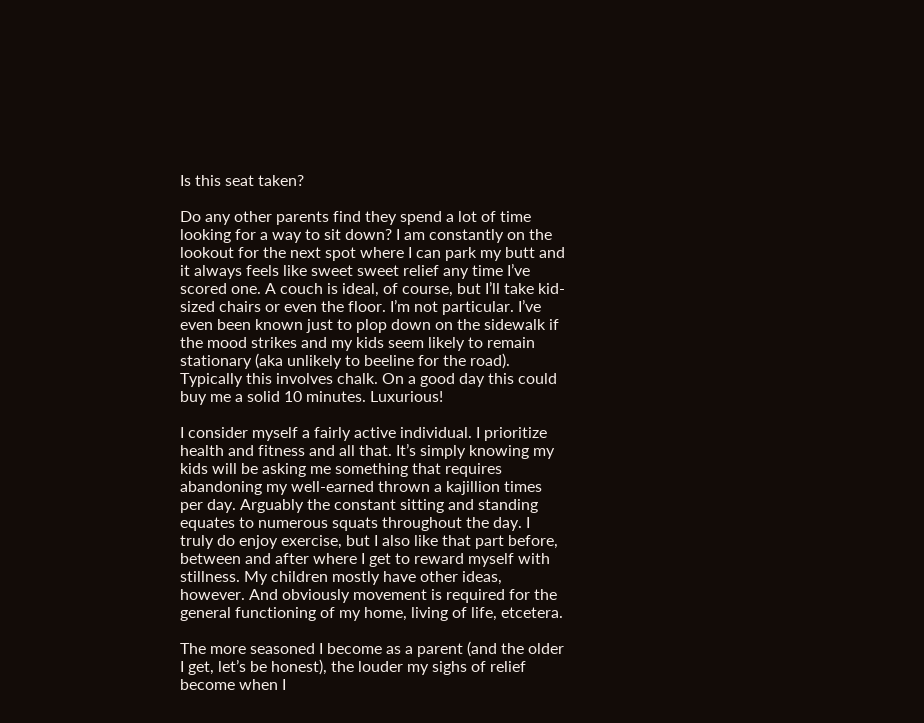Is this seat taken?

Do any other parents find they spend a lot of time looking for a way to sit down? I am constantly on the lookout for the next spot where I can park my butt and it always feels like sweet sweet relief any time I’ve scored one. A couch is ideal, of course, but I’ll take kid-sized chairs or even the floor. I’m not particular. I’ve even been known just to plop down on the sidewalk if the mood strikes and my kids seem likely to remain stationary (aka unlikely to beeline for the road). Typically this involves chalk. On a good day this could buy me a solid 10 minutes. Luxurious!

I consider myself a fairly active individual. I prioritize health and fitness and all that. It’s simply knowing my kids will be asking me something that requires abandoning my well-earned thrown a kajillion times per day. Arguably the constant sitting and standing equates to numerous squats throughout the day. I truly do enjoy exercise, but I also like that part before, between and after where I get to reward myself with stillness. My children mostly have other ideas, however. And obviously movement is required for the general functioning of my home, living of life, etcetera.

The more seasoned I become as a parent (and the older I get, let’s be honest), the louder my sighs of relief become when I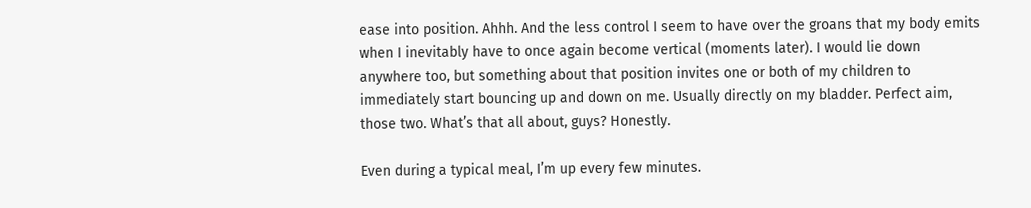ease into position. Ahhh. And the less control I seem to have over the groans that my body emits when I inevitably have to once again become vertical (moments later). I would lie down anywhere too, but something about that position invites one or both of my children to immediately start bouncing up and down on me. Usually directly on my bladder. Perfect aim, those two. What’s that all about, guys? Honestly.

Even during a typical meal, I’m up every few minutes.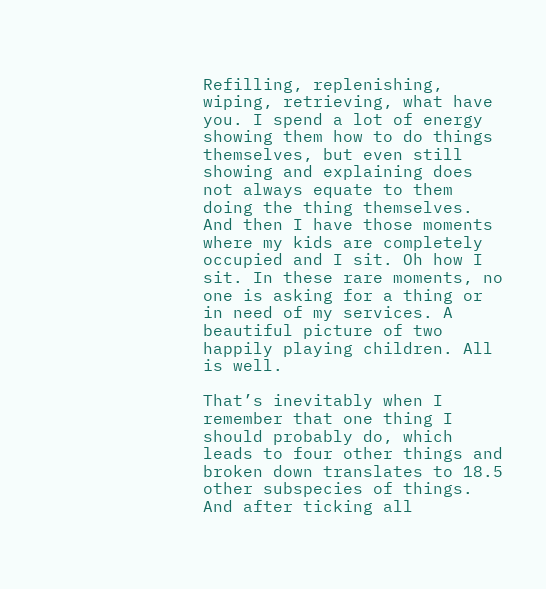Refilling, replenishing, wiping, retrieving, what have you. I spend a lot of energy showing them how to do things themselves, but even still showing and explaining does not always equate to them doing the thing themselves. And then I have those moments where my kids are completely occupied and I sit. Oh how I sit. In these rare moments, no one is asking for a thing or in need of my services. A beautiful picture of two happily playing children. All is well.

That’s inevitably when I remember that one thing I should probably do, which leads to four other things and broken down translates to 18.5 other subspecies of things. And after ticking all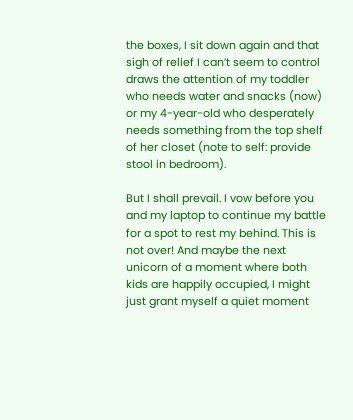the boxes, I sit down again and that sigh of relief I can’t seem to control draws the attention of my toddler who needs water and snacks (now) or my 4-year-old who desperately needs something from the top shelf of her closet (note to self: provide stool in bedroom).

But I shall prevail. I vow before you and my laptop to continue my battle for a spot to rest my behind. This is not over! And maybe the next unicorn of a moment where both kids are happily occupied, I might just grant myself a quiet moment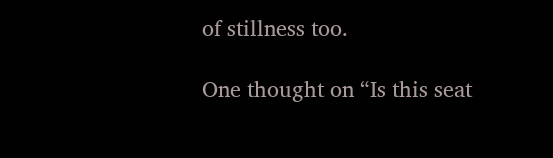of stillness too.

One thought on “Is this seat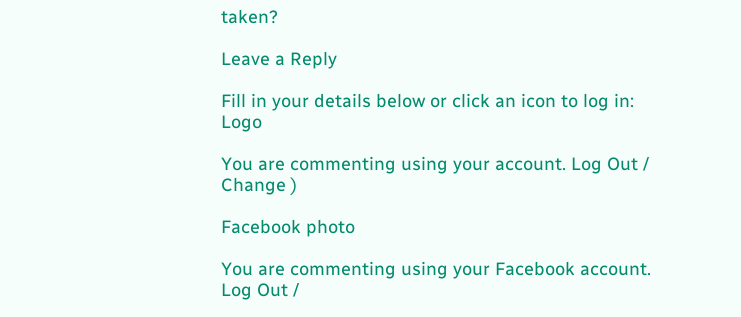taken?

Leave a Reply

Fill in your details below or click an icon to log in: Logo

You are commenting using your account. Log Out /  Change )

Facebook photo

You are commenting using your Facebook account. Log Out /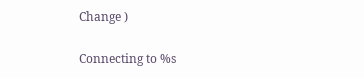Change )

Connecting to %s